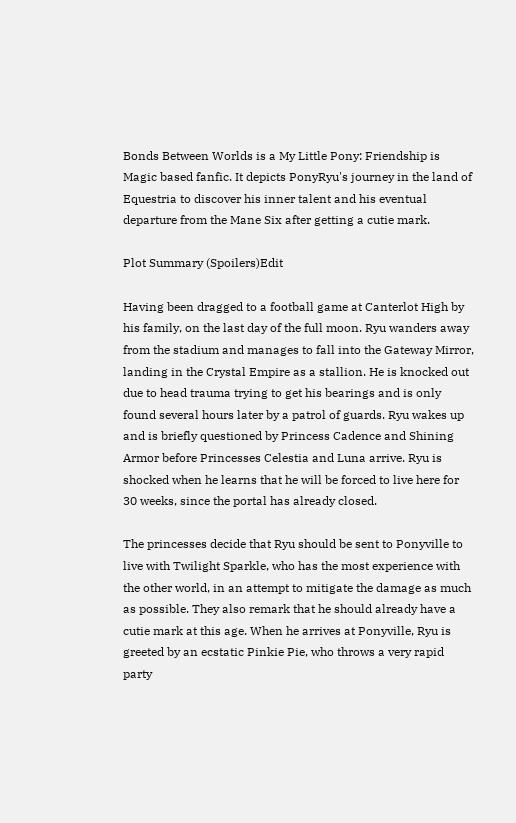Bonds Between Worlds is a My Little Pony: Friendship is Magic based fanfic. It depicts PonyRyu's journey in the land of Equestria to discover his inner talent and his eventual departure from the Mane Six after getting a cutie mark.

Plot Summary (Spoilers)Edit

Having been dragged to a football game at Canterlot High by his family, on the last day of the full moon. Ryu wanders away from the stadium and manages to fall into the Gateway Mirror, landing in the Crystal Empire as a stallion. He is knocked out due to head trauma trying to get his bearings and is only found several hours later by a patrol of guards. Ryu wakes up and is briefly questioned by Princess Cadence and Shining Armor before Princesses Celestia and Luna arrive. Ryu is shocked when he learns that he will be forced to live here for 30 weeks, since the portal has already closed.

The princesses decide that Ryu should be sent to Ponyville to live with Twilight Sparkle, who has the most experience with the other world, in an attempt to mitigate the damage as much as possible. They also remark that he should already have a cutie mark at this age. When he arrives at Ponyville, Ryu is greeted by an ecstatic Pinkie Pie, who throws a very rapid party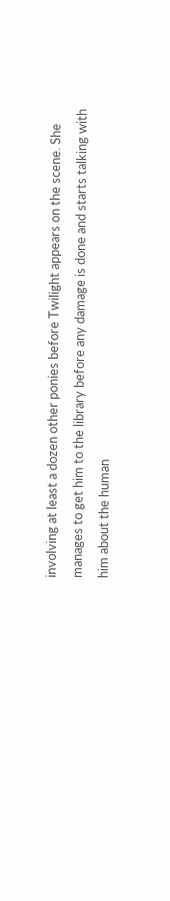involving at least a dozen other ponies before Twilight appears on the scene. She manages to get him to the library before any damage is done and starts talking with him about the human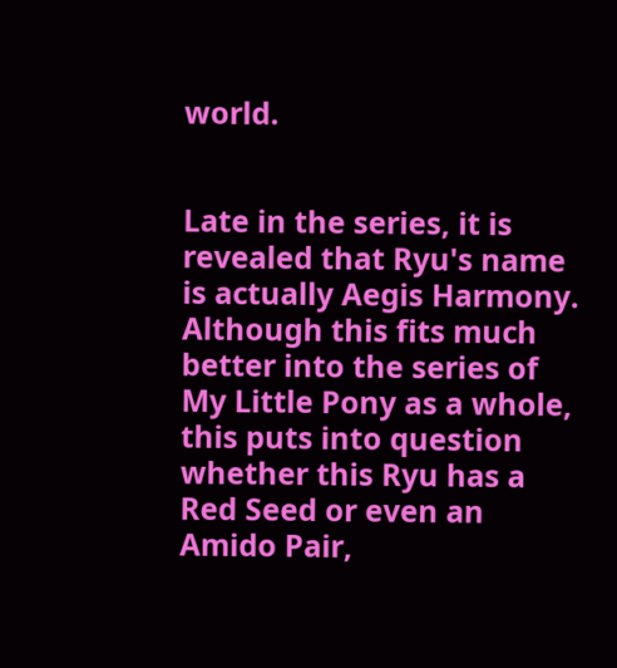world.


Late in the series, it is revealed that Ryu's name is actually Aegis Harmony. Although this fits much better into the series of My Little Pony as a whole, this puts into question whether this Ryu has a Red Seed or even an Amido Pair,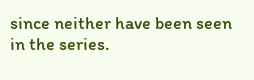since neither have been seen in the series.